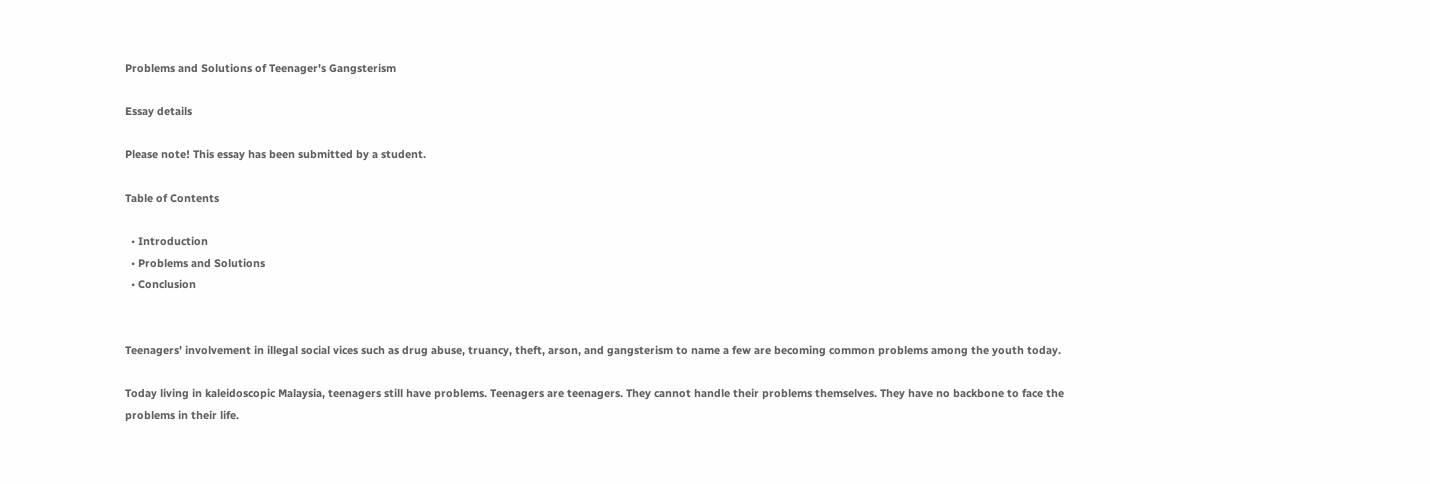Problems and Solutions of Teenager's Gangsterism

Essay details

Please note! This essay has been submitted by a student.

Table of Contents

  • Introduction
  • Problems and Solutions
  • Conclusion


Teenagers’ involvement in illegal social vices such as drug abuse, truancy, theft, arson, and gangsterism to name a few are becoming common problems among the youth today.

Today living in kaleidoscopic Malaysia, teenagers still have problems. Teenagers are teenagers. They cannot handle their problems themselves. They have no backbone to face the problems in their life.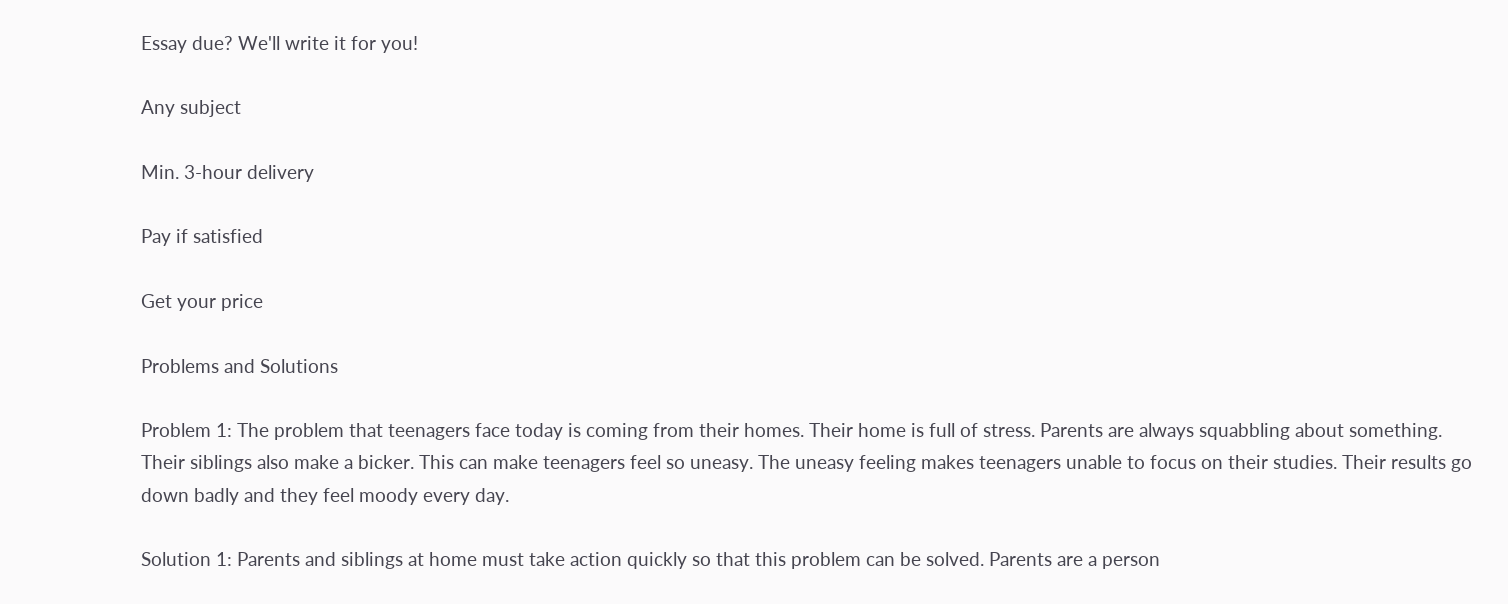Essay due? We'll write it for you!

Any subject

Min. 3-hour delivery

Pay if satisfied

Get your price

Problems and Solutions

Problem 1: The problem that teenagers face today is coming from their homes. Their home is full of stress. Parents are always squabbling about something. Their siblings also make a bicker. This can make teenagers feel so uneasy. The uneasy feeling makes teenagers unable to focus on their studies. Their results go down badly and they feel moody every day.

Solution 1: Parents and siblings at home must take action quickly so that this problem can be solved. Parents are a person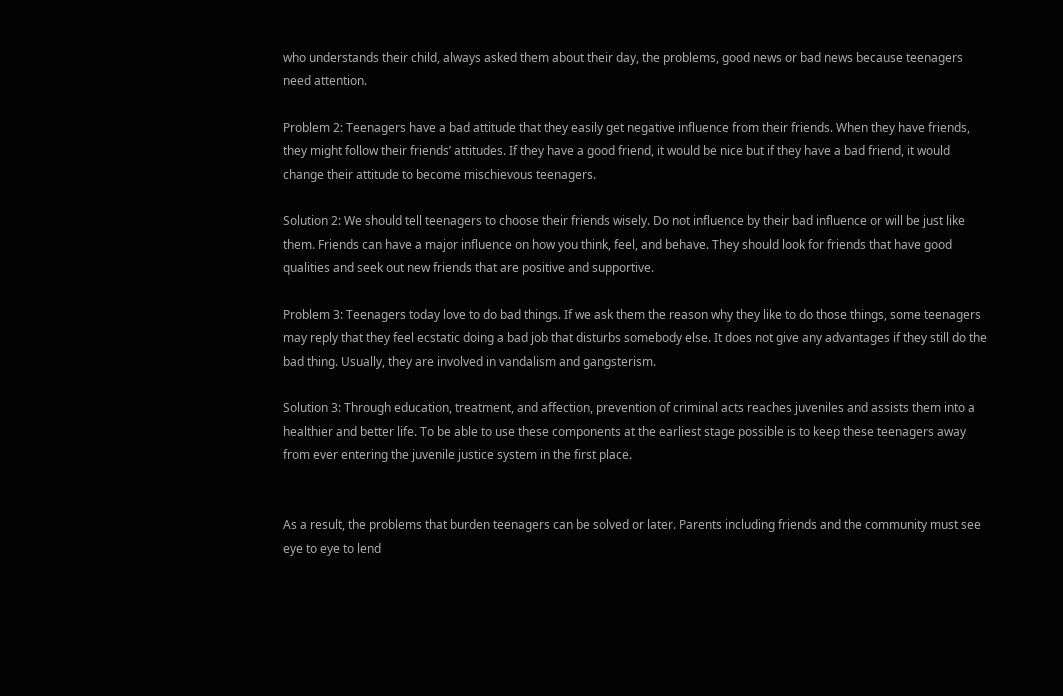who understands their child, always asked them about their day, the problems, good news or bad news because teenagers need attention.

Problem 2: Teenagers have a bad attitude that they easily get negative influence from their friends. When they have friends, they might follow their friends’ attitudes. If they have a good friend, it would be nice but if they have a bad friend, it would change their attitude to become mischievous teenagers.

Solution 2: We should tell teenagers to choose their friends wisely. Do not influence by their bad influence or will be just like them. Friends can have a major influence on how you think, feel, and behave. They should look for friends that have good qualities and seek out new friends that are positive and supportive.

Problem 3: Teenagers today love to do bad things. If we ask them the reason why they like to do those things, some teenagers may reply that they feel ecstatic doing a bad job that disturbs somebody else. It does not give any advantages if they still do the bad thing. Usually, they are involved in vandalism and gangsterism.

Solution 3: Through education, treatment, and affection, prevention of criminal acts reaches juveniles and assists them into a healthier and better life. To be able to use these components at the earliest stage possible is to keep these teenagers away from ever entering the juvenile justice system in the first place.


As a result, the problems that burden teenagers can be solved or later. Parents including friends and the community must see eye to eye to lend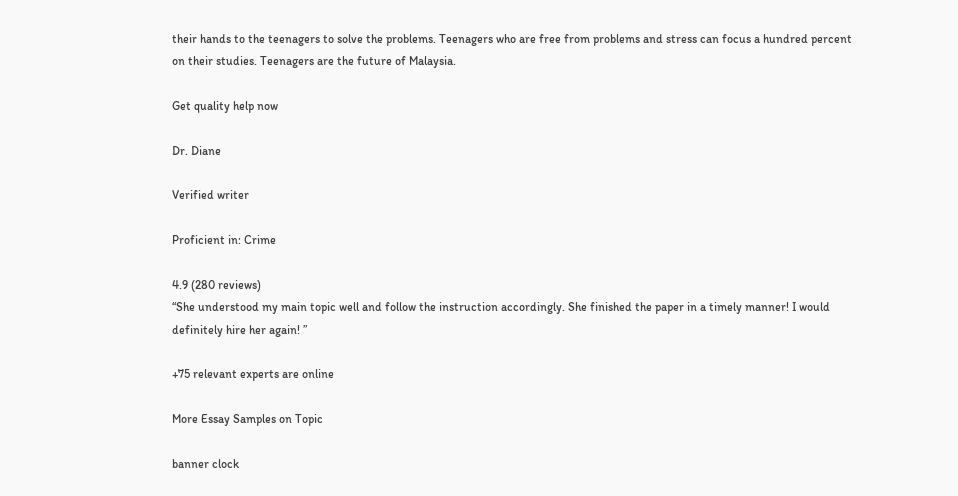their hands to the teenagers to solve the problems. Teenagers who are free from problems and stress can focus a hundred percent on their studies. Teenagers are the future of Malaysia.

Get quality help now

Dr. Diane

Verified writer

Proficient in: Crime

4.9 (280 reviews)
“She understood my main topic well and follow the instruction accordingly. She finished the paper in a timely manner! I would definitely hire her again! ”

+75 relevant experts are online

More Essay Samples on Topic

banner clock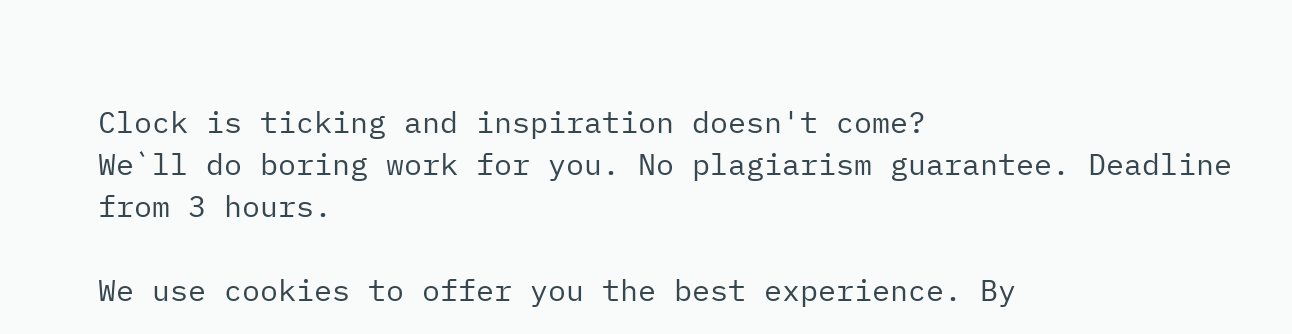Clock is ticking and inspiration doesn't come?
We`ll do boring work for you. No plagiarism guarantee. Deadline from 3 hours.

We use cookies to offer you the best experience. By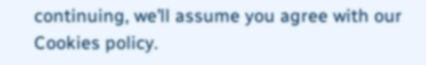continuing, we’ll assume you agree with our Cookies policy.